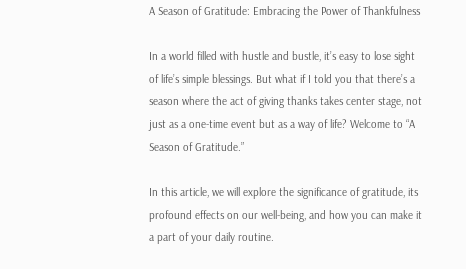A Season of Gratitude: Embracing the Power of Thankfulness

In a world filled with hustle and bustle, it’s easy to lose sight of life’s simple blessings. But what if I told you that there’s a season where the act of giving thanks takes center stage, not just as a one-time event but as a way of life? Welcome to “A Season of Gratitude.”

In this article, we will explore the significance of gratitude, its profound effects on our well-being, and how you can make it a part of your daily routine.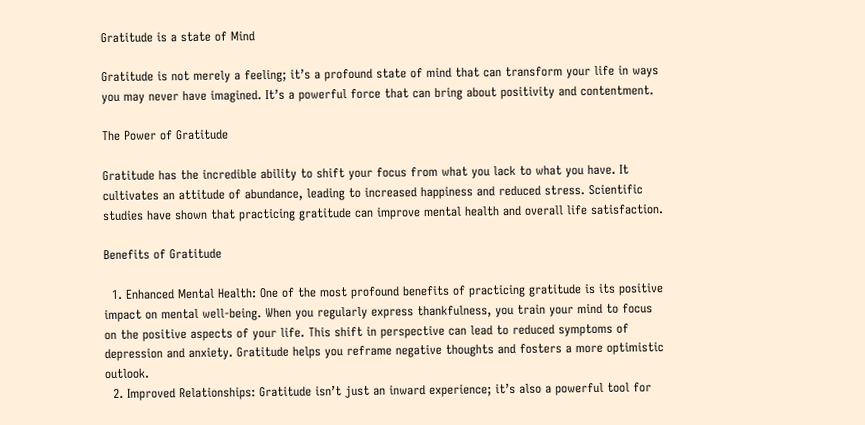Gratitude is a state of Mind

Gratitude is not merely a feeling; it’s a profound state of mind that can transform your life in ways you may never have imagined. It’s a powerful force that can bring about positivity and contentment.

The Power of Gratitude

Gratitude has the incredible ability to shift your focus from what you lack to what you have. It cultivates an attitude of abundance, leading to increased happiness and reduced stress. Scientific studies have shown that practicing gratitude can improve mental health and overall life satisfaction.

Benefits of Gratitude

  1. Enhanced Mental Health: One of the most profound benefits of practicing gratitude is its positive impact on mental well-being. When you regularly express thankfulness, you train your mind to focus on the positive aspects of your life. This shift in perspective can lead to reduced symptoms of depression and anxiety. Gratitude helps you reframe negative thoughts and fosters a more optimistic outlook.
  2. Improved Relationships: Gratitude isn’t just an inward experience; it’s also a powerful tool for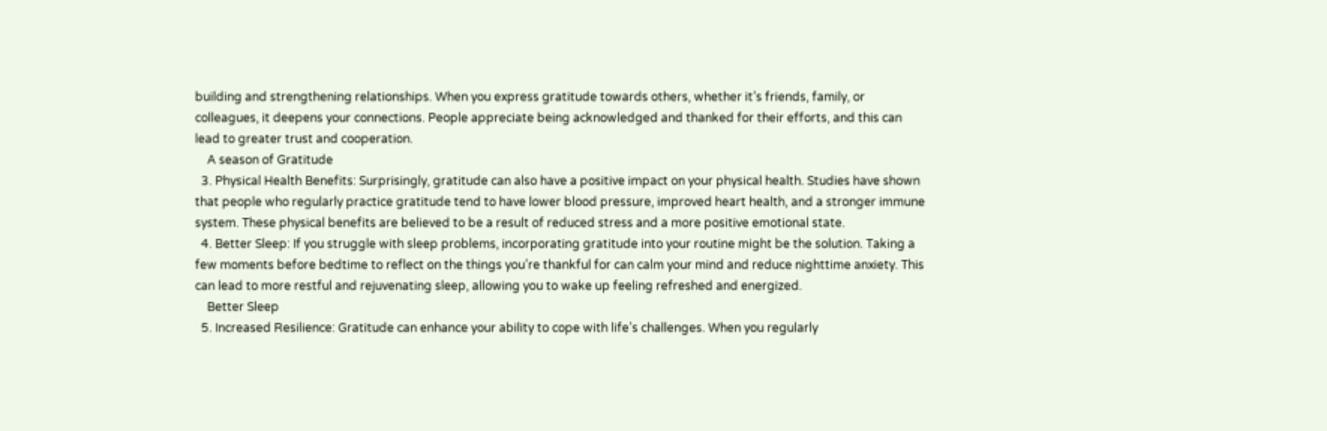building and strengthening relationships. When you express gratitude towards others, whether it’s friends, family, or colleagues, it deepens your connections. People appreciate being acknowledged and thanked for their efforts, and this can lead to greater trust and cooperation.
    A season of Gratitude
  3. Physical Health Benefits: Surprisingly, gratitude can also have a positive impact on your physical health. Studies have shown that people who regularly practice gratitude tend to have lower blood pressure, improved heart health, and a stronger immune system. These physical benefits are believed to be a result of reduced stress and a more positive emotional state.
  4. Better Sleep: If you struggle with sleep problems, incorporating gratitude into your routine might be the solution. Taking a few moments before bedtime to reflect on the things you’re thankful for can calm your mind and reduce nighttime anxiety. This can lead to more restful and rejuvenating sleep, allowing you to wake up feeling refreshed and energized.
    Better Sleep
  5. Increased Resilience: Gratitude can enhance your ability to cope with life’s challenges. When you regularly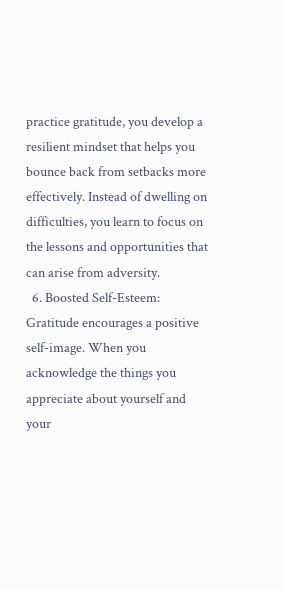practice gratitude, you develop a resilient mindset that helps you bounce back from setbacks more effectively. Instead of dwelling on difficulties, you learn to focus on the lessons and opportunities that can arise from adversity.
  6. Boosted Self-Esteem: Gratitude encourages a positive self-image. When you acknowledge the things you appreciate about yourself and your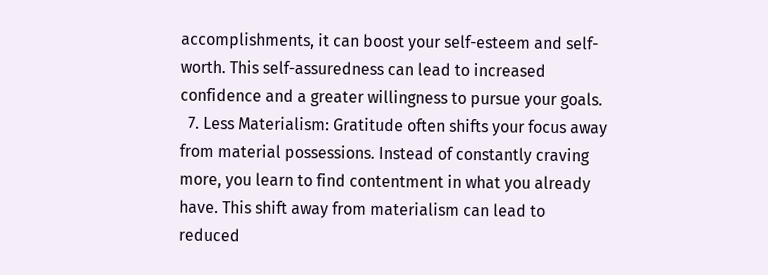accomplishments, it can boost your self-esteem and self-worth. This self-assuredness can lead to increased confidence and a greater willingness to pursue your goals.
  7. Less Materialism: Gratitude often shifts your focus away from material possessions. Instead of constantly craving more, you learn to find contentment in what you already have. This shift away from materialism can lead to reduced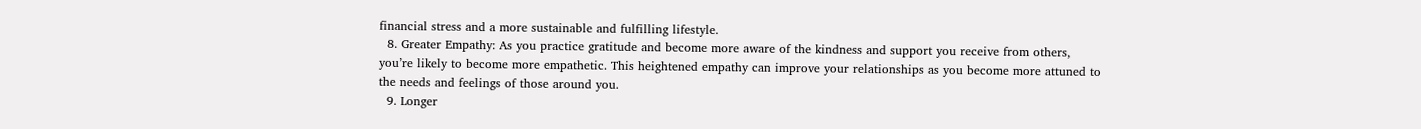financial stress and a more sustainable and fulfilling lifestyle.
  8. Greater Empathy: As you practice gratitude and become more aware of the kindness and support you receive from others, you’re likely to become more empathetic. This heightened empathy can improve your relationships as you become more attuned to the needs and feelings of those around you.
  9. Longer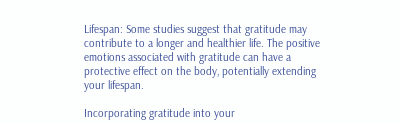Lifespan: Some studies suggest that gratitude may contribute to a longer and healthier life. The positive emotions associated with gratitude can have a protective effect on the body, potentially extending your lifespan.

Incorporating gratitude into your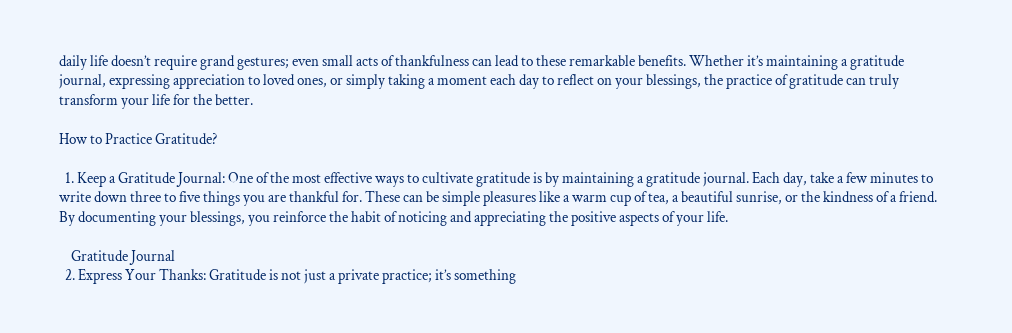daily life doesn’t require grand gestures; even small acts of thankfulness can lead to these remarkable benefits. Whether it’s maintaining a gratitude journal, expressing appreciation to loved ones, or simply taking a moment each day to reflect on your blessings, the practice of gratitude can truly transform your life for the better.

How to Practice Gratitude?

  1. Keep a Gratitude Journal: One of the most effective ways to cultivate gratitude is by maintaining a gratitude journal. Each day, take a few minutes to write down three to five things you are thankful for. These can be simple pleasures like a warm cup of tea, a beautiful sunrise, or the kindness of a friend. By documenting your blessings, you reinforce the habit of noticing and appreciating the positive aspects of your life.

    Gratitude Journal
  2. Express Your Thanks: Gratitude is not just a private practice; it’s something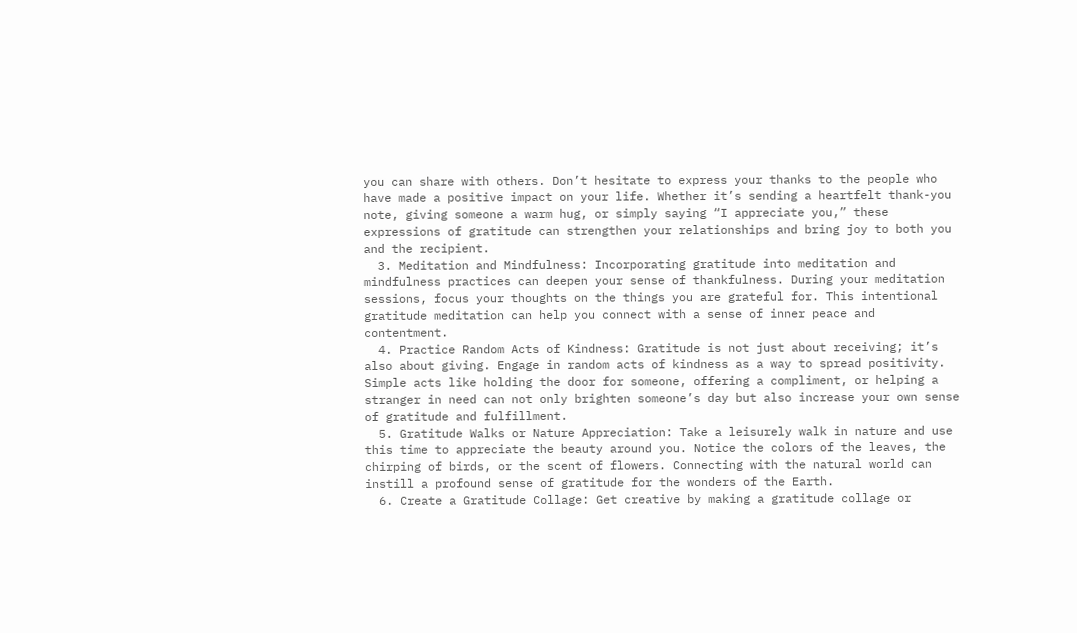you can share with others. Don’t hesitate to express your thanks to the people who have made a positive impact on your life. Whether it’s sending a heartfelt thank-you note, giving someone a warm hug, or simply saying “I appreciate you,” these expressions of gratitude can strengthen your relationships and bring joy to both you and the recipient.
  3. Meditation and Mindfulness: Incorporating gratitude into meditation and mindfulness practices can deepen your sense of thankfulness. During your meditation sessions, focus your thoughts on the things you are grateful for. This intentional gratitude meditation can help you connect with a sense of inner peace and contentment.
  4. Practice Random Acts of Kindness: Gratitude is not just about receiving; it’s also about giving. Engage in random acts of kindness as a way to spread positivity. Simple acts like holding the door for someone, offering a compliment, or helping a stranger in need can not only brighten someone’s day but also increase your own sense of gratitude and fulfillment.
  5. Gratitude Walks or Nature Appreciation: Take a leisurely walk in nature and use this time to appreciate the beauty around you. Notice the colors of the leaves, the chirping of birds, or the scent of flowers. Connecting with the natural world can instill a profound sense of gratitude for the wonders of the Earth.
  6. Create a Gratitude Collage: Get creative by making a gratitude collage or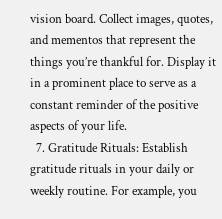vision board. Collect images, quotes, and mementos that represent the things you’re thankful for. Display it in a prominent place to serve as a constant reminder of the positive aspects of your life.
  7. Gratitude Rituals: Establish gratitude rituals in your daily or weekly routine. For example, you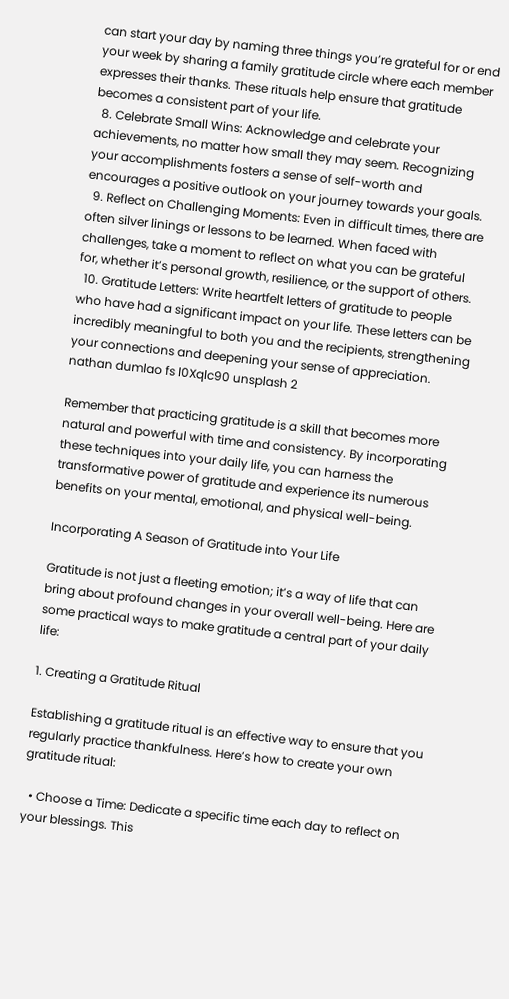can start your day by naming three things you’re grateful for or end your week by sharing a family gratitude circle where each member expresses their thanks. These rituals help ensure that gratitude becomes a consistent part of your life.
  8. Celebrate Small Wins: Acknowledge and celebrate your achievements, no matter how small they may seem. Recognizing your accomplishments fosters a sense of self-worth and encourages a positive outlook on your journey towards your goals.
  9. Reflect on Challenging Moments: Even in difficult times, there are often silver linings or lessons to be learned. When faced with challenges, take a moment to reflect on what you can be grateful for, whether it’s personal growth, resilience, or the support of others.
  10. Gratitude Letters: Write heartfelt letters of gratitude to people who have had a significant impact on your life. These letters can be incredibly meaningful to both you and the recipients, strengthening your connections and deepening your sense of appreciation.
nathan dumlao fs l0Xqlc90 unsplash 2

Remember that practicing gratitude is a skill that becomes more natural and powerful with time and consistency. By incorporating these techniques into your daily life, you can harness the transformative power of gratitude and experience its numerous benefits on your mental, emotional, and physical well-being.

Incorporating A Season of Gratitude into Your Life

Gratitude is not just a fleeting emotion; it’s a way of life that can bring about profound changes in your overall well-being. Here are some practical ways to make gratitude a central part of your daily life:

1. Creating a Gratitude Ritual

Establishing a gratitude ritual is an effective way to ensure that you regularly practice thankfulness. Here’s how to create your own gratitude ritual:

  • Choose a Time: Dedicate a specific time each day to reflect on your blessings. This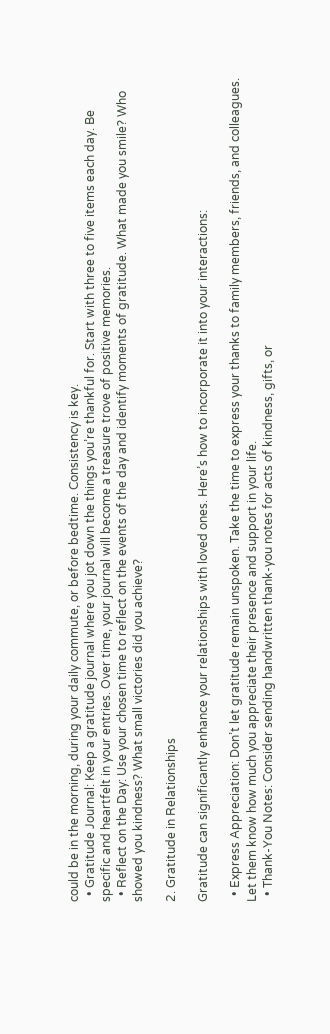could be in the morning, during your daily commute, or before bedtime. Consistency is key.
  • Gratitude Journal: Keep a gratitude journal where you jot down the things you’re thankful for. Start with three to five items each day. Be specific and heartfelt in your entries. Over time, your journal will become a treasure trove of positive memories.
  • Reflect on the Day: Use your chosen time to reflect on the events of the day and identify moments of gratitude. What made you smile? Who showed you kindness? What small victories did you achieve?

2. Gratitude in Relationships

Gratitude can significantly enhance your relationships with loved ones. Here’s how to incorporate it into your interactions:

  • Express Appreciation: Don’t let gratitude remain unspoken. Take the time to express your thanks to family members, friends, and colleagues. Let them know how much you appreciate their presence and support in your life.
  • Thank-You Notes: Consider sending handwritten thank-you notes for acts of kindness, gifts, or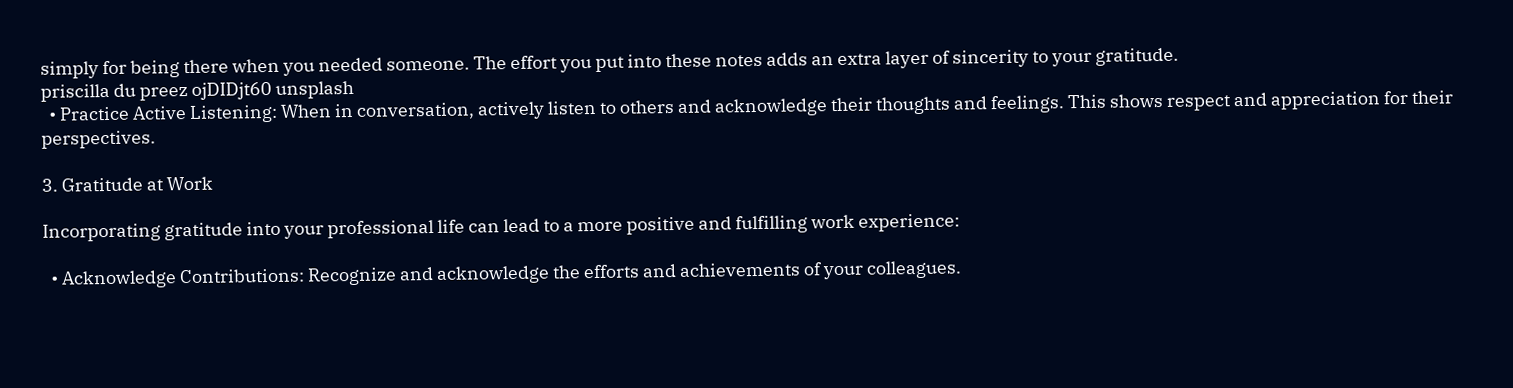simply for being there when you needed someone. The effort you put into these notes adds an extra layer of sincerity to your gratitude.
priscilla du preez ojDIDjt60 unsplash
  • Practice Active Listening: When in conversation, actively listen to others and acknowledge their thoughts and feelings. This shows respect and appreciation for their perspectives.

3. Gratitude at Work

Incorporating gratitude into your professional life can lead to a more positive and fulfilling work experience:

  • Acknowledge Contributions: Recognize and acknowledge the efforts and achievements of your colleagues.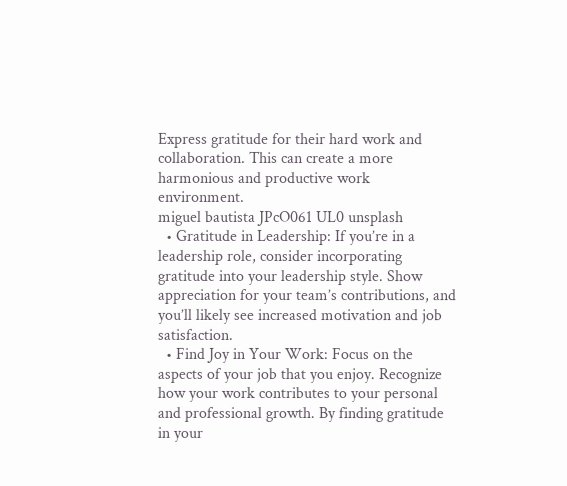Express gratitude for their hard work and collaboration. This can create a more harmonious and productive work environment.
miguel bautista JPcO061 UL0 unsplash
  • Gratitude in Leadership: If you’re in a leadership role, consider incorporating gratitude into your leadership style. Show appreciation for your team’s contributions, and you’ll likely see increased motivation and job satisfaction.
  • Find Joy in Your Work: Focus on the aspects of your job that you enjoy. Recognize how your work contributes to your personal and professional growth. By finding gratitude in your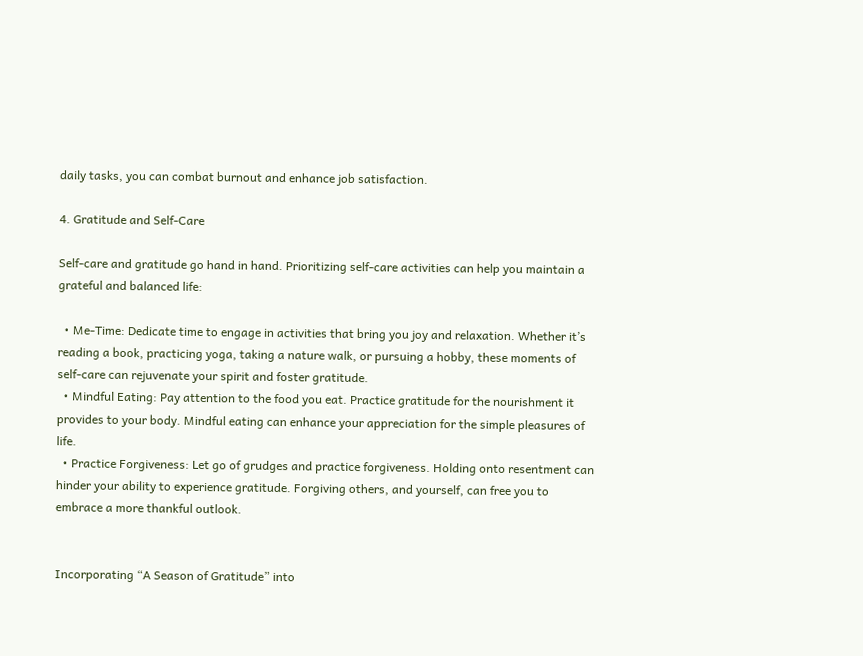daily tasks, you can combat burnout and enhance job satisfaction.

4. Gratitude and Self-Care

Self-care and gratitude go hand in hand. Prioritizing self-care activities can help you maintain a grateful and balanced life:

  • Me-Time: Dedicate time to engage in activities that bring you joy and relaxation. Whether it’s reading a book, practicing yoga, taking a nature walk, or pursuing a hobby, these moments of self-care can rejuvenate your spirit and foster gratitude.
  • Mindful Eating: Pay attention to the food you eat. Practice gratitude for the nourishment it provides to your body. Mindful eating can enhance your appreciation for the simple pleasures of life.
  • Practice Forgiveness: Let go of grudges and practice forgiveness. Holding onto resentment can hinder your ability to experience gratitude. Forgiving others, and yourself, can free you to embrace a more thankful outlook.


Incorporating “A Season of Gratitude” into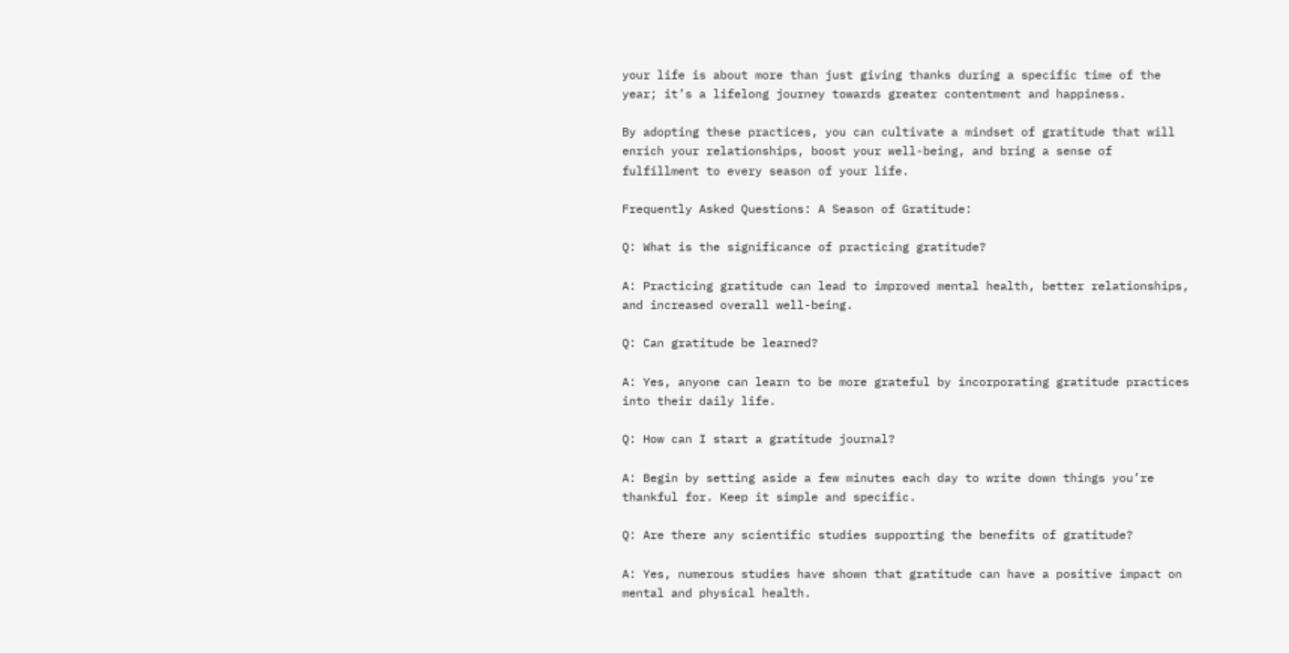your life is about more than just giving thanks during a specific time of the year; it’s a lifelong journey towards greater contentment and happiness.

By adopting these practices, you can cultivate a mindset of gratitude that will enrich your relationships, boost your well-being, and bring a sense of fulfillment to every season of your life.

Frequently Asked Questions: A Season of Gratitude:

Q: What is the significance of practicing gratitude?

A: Practicing gratitude can lead to improved mental health, better relationships, and increased overall well-being.

Q: Can gratitude be learned?

A: Yes, anyone can learn to be more grateful by incorporating gratitude practices into their daily life.

Q: How can I start a gratitude journal?

A: Begin by setting aside a few minutes each day to write down things you’re thankful for. Keep it simple and specific.

Q: Are there any scientific studies supporting the benefits of gratitude?

A: Yes, numerous studies have shown that gratitude can have a positive impact on mental and physical health.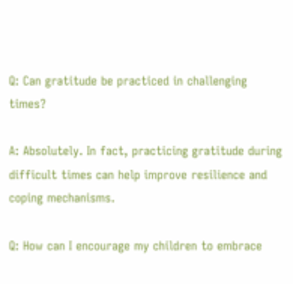Q: Can gratitude be practiced in challenging times?

A: Absolutely. In fact, practicing gratitude during difficult times can help improve resilience and coping mechanisms.

Q: How can I encourage my children to embrace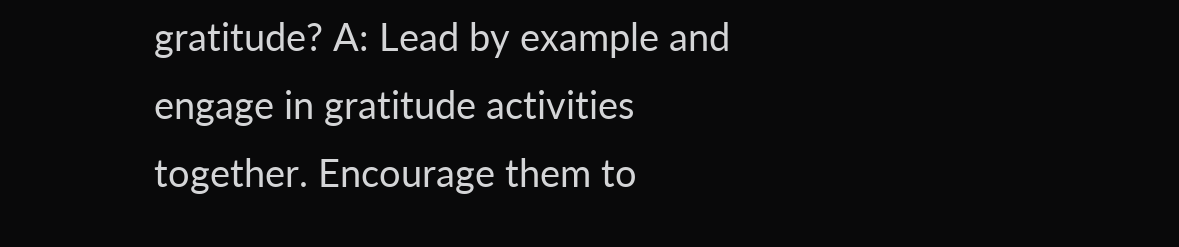gratitude? A: Lead by example and engage in gratitude activities together. Encourage them to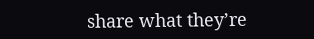share what they’re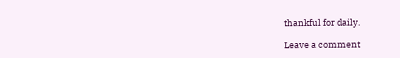thankful for daily.

Leave a comment